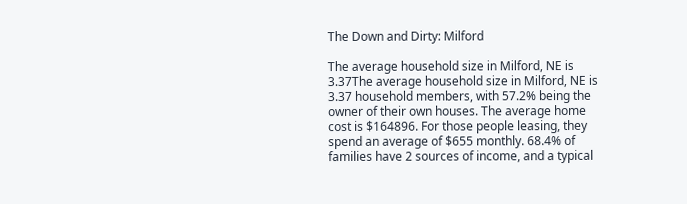The Down and Dirty: Milford

The average household size in Milford, NE is 3.37The average household size in Milford, NE is 3.37 household members, with 57.2% being the owner of their own houses. The average home cost is $164896. For those people leasing, they spend an average of $655 monthly. 68.4% of families have 2 sources of income, and a typical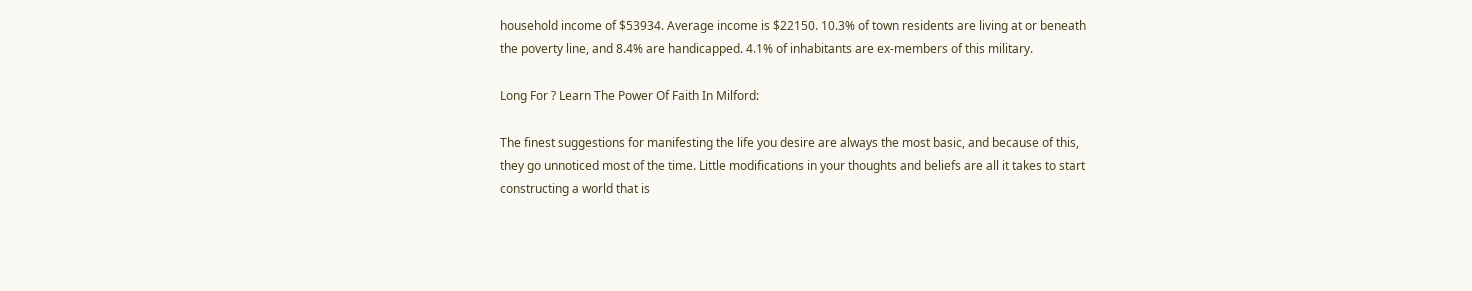household income of $53934. Average income is $22150. 10.3% of town residents are living at or beneath the poverty line, and 8.4% are handicapped. 4.1% of inhabitants are ex-members of this military.

Long For ? Learn The Power Of Faith In Milford:

The finest suggestions for manifesting the life you desire are always the most basic, and because of this, they go unnoticed most of the time. Little modifications in your thoughts and beliefs are all it takes to start constructing a world that is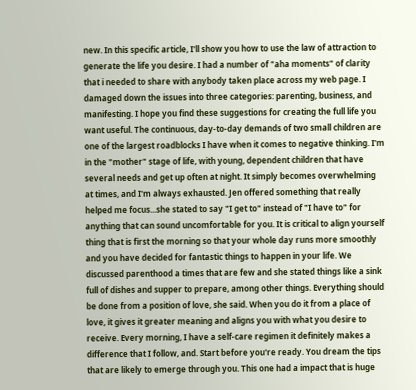new. In this specific article, I'll show you how to use the law of attraction to generate the life you desire. I had a number of "aha moments" of clarity that i needed to share with anybody taken place across my web page. I damaged down the issues into three categories: parenting, business, and manifesting. I hope you find these suggestions for creating the full life you want useful. The continuous, day-to-day demands of two small children are one of the largest roadblocks I have when it comes to negative thinking. I'm in the "mother" stage of life, with young, dependent children that have several needs and get up often at night. It simply becomes overwhelming at times, and I'm always exhausted. Jen offered something that really helped me focus...she stated to say "I get to" instead of "I have to" for anything that can sound uncomfortable for you. It is critical to align yourself thing that is first the morning so that your whole day runs more smoothly and you have decided for fantastic things to happen in your life. We discussed parenthood a times that are few and she stated things like a sink full of dishes and supper to prepare, among other things. Everything should be done from a position of love, she said. When you do it from a place of love, it gives it greater meaning and aligns you with what you desire to receive. Every morning, I have a self-care regimen it definitely makes a difference that I follow, and. Start before you're ready. You dream the tips that are likely to emerge through you. This one had a impact that is huge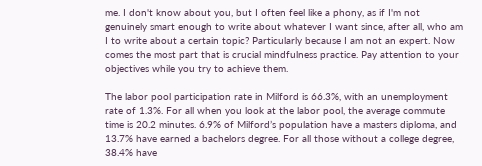me. I don't know about you, but I often feel like a phony, as if I'm not genuinely smart enough to write about whatever I want since, after all, who am I to write about a certain topic? Particularly because I am not an expert. Now comes the most part that is crucial mindfulness practice. Pay attention to your objectives while you try to achieve them.

The labor pool participation rate in Milford is 66.3%, with an unemployment rate of 1.3%. For all when you look at the labor pool, the average commute time is 20.2 minutes. 6.9% of Milford’s population have a masters diploma, and 13.7% have earned a bachelors degree. For all those without a college degree, 38.4% have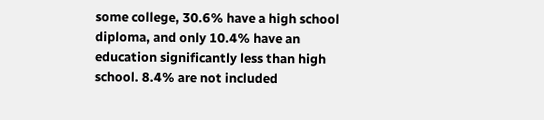some college, 30.6% have a high school diploma, and only 10.4% have an education significantly less than high school. 8.4% are not included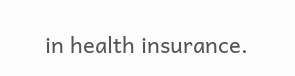in health insurance.